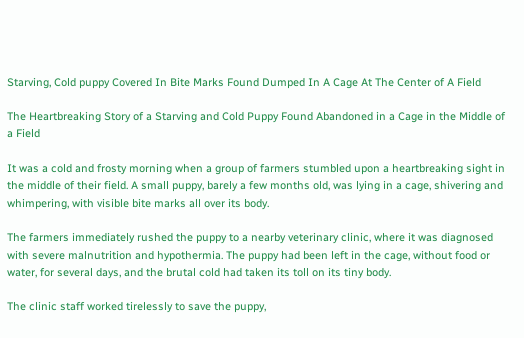Starving, Cold puppy Covered In Bite Marks Found Dumped In A Cage At The Center of A Field

The Heartbreaking Story of a Starving and Cold Puppy Found Abandoned in a Cage in the Middle of a Field

It was a cold and frosty morning when a group of farmers stumbled upon a heartbreaking sight in the middle of their field. A small puppy, barely a few months old, was lying in a cage, shivering and whimpering, with visible bite marks all over its body.

The farmers immediately rushed the puppy to a nearby veterinary clinic, where it was diagnosed with severe malnutrition and hypothermia. The puppy had been left in the cage, without food or water, for several days, and the brutal cold had taken its toll on its tiny body.

The clinic staff worked tirelessly to save the puppy,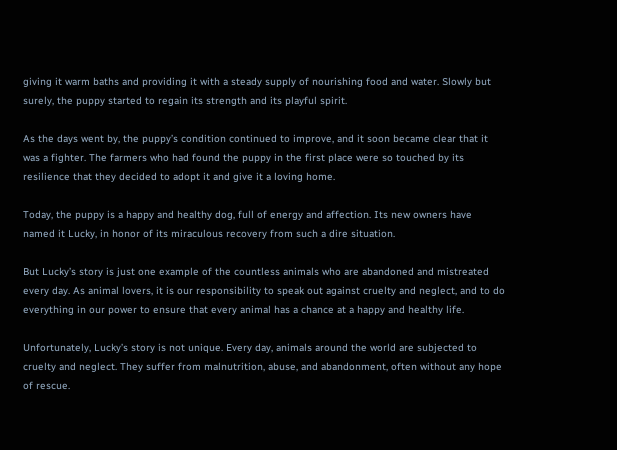giving it warm baths and providing it with a steady supply of nourishing food and water. Slowly but surely, the puppy started to regain its strength and its playful spirit.

As the days went by, the puppy’s condition continued to improve, and it soon became clear that it was a fighter. The farmers who had found the puppy in the first place were so touched by its resilience that they decided to adopt it and give it a loving home.

Today, the puppy is a happy and healthy dog, full of energy and affection. Its new owners have named it Lucky, in honor of its miraculous recovery from such a dire situation.

But Lucky’s story is just one example of the countless animals who are abandoned and mistreated every day. As animal lovers, it is our responsibility to speak out against cruelty and neglect, and to do everything in our power to ensure that every animal has a chance at a happy and healthy life.

Unfortunately, Lucky’s story is not unique. Every day, animals around the world are subjected to cruelty and neglect. They suffer from malnutrition, abuse, and abandonment, often without any hope of rescue.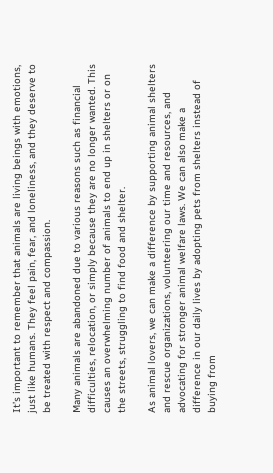It’s important to remember that animals are living beings with emotions, just like humans. They feel pain, fear, and loneliness, and they deserve to be treated with respect and compassion.

Many animals are abandoned due to various reasons such as financial difficulties, relocation, or simply because they are no longer wanted. This causes an overwhelming number of animals to end up in shelters or on the streets, struggling to find food and shelter.

As animal lovers, we can make a difference by supporting animal shelters and rescue organizations, volunteering our time and resources, and advocating for stronger animal welfare laws. We can also make a difference in our daily lives by adopting pets from shelters instead of buying from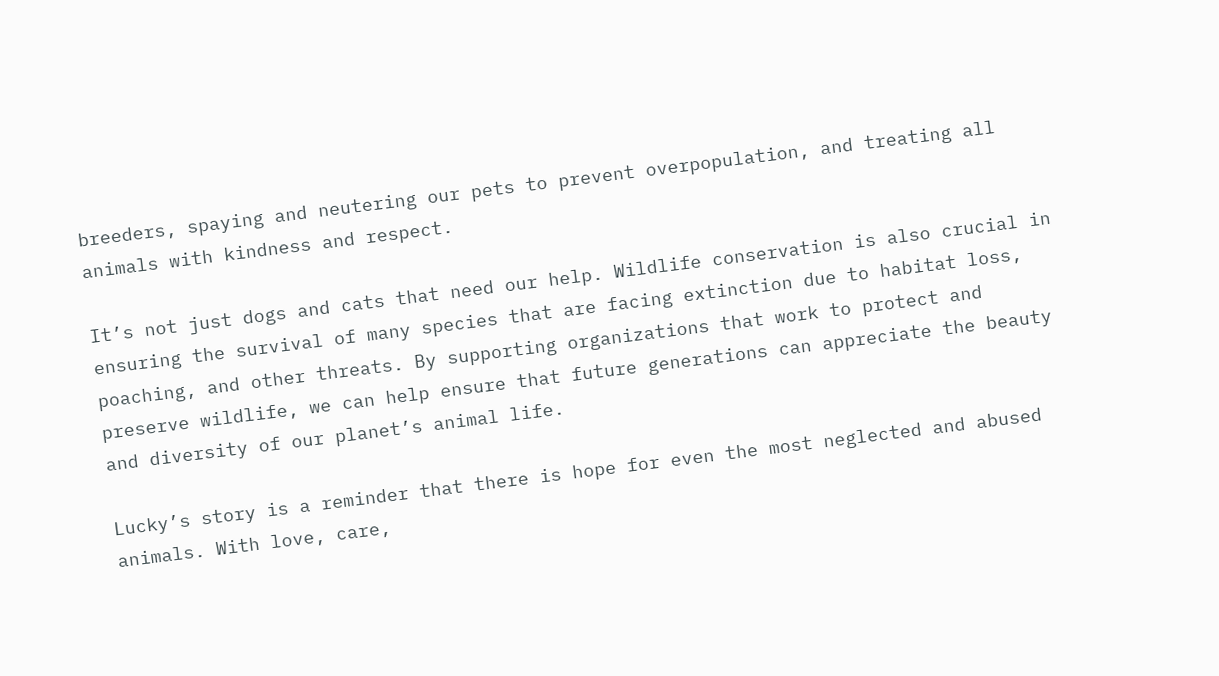breeders, spaying and neutering our pets to prevent overpopulation, and treating all animals with kindness and respect.

It’s not just dogs and cats that need our help. Wildlife conservation is also crucial in ensuring the survival of many species that are facing extinction due to habitat loss, poaching, and other threats. By supporting organizations that work to protect and preserve wildlife, we can help ensure that future generations can appreciate the beauty and diversity of our planet’s animal life.

Lucky’s story is a reminder that there is hope for even the most neglected and abused animals. With love, care,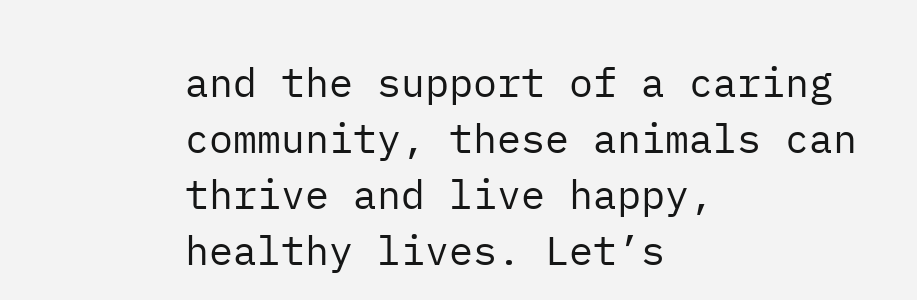and the support of a caring community, these animals can thrive and live happy, healthy lives. Let’s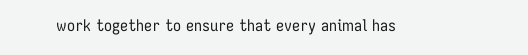work together to ensure that every animal has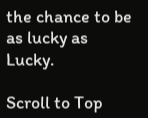the chance to be as lucky as Lucky.

Scroll to Top